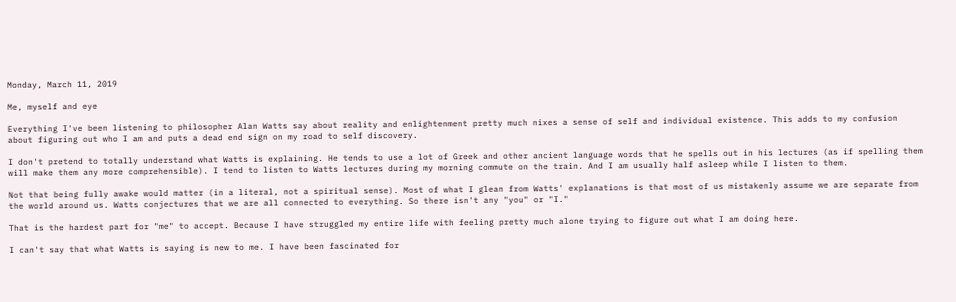Monday, March 11, 2019

Me, myself and eye

Everything I've been listening to philosopher Alan Watts say about reality and enlightenment pretty much nixes a sense of self and individual existence. This adds to my confusion about figuring out who I am and puts a dead end sign on my road to self discovery.

I don't pretend to totally understand what Watts is explaining. He tends to use a lot of Greek and other ancient language words that he spells out in his lectures (as if spelling them will make them any more comprehensible). I tend to listen to Watts lectures during my morning commute on the train. And I am usually half asleep while I listen to them.

Not that being fully awake would matter (in a literal, not a spiritual sense). Most of what I glean from Watts' explanations is that most of us mistakenly assume we are separate from the world around us. Watts conjectures that we are all connected to everything. So there isn't any "you" or "I."

That is the hardest part for "me" to accept. Because I have struggled my entire life with feeling pretty much alone trying to figure out what I am doing here.

I can't say that what Watts is saying is new to me. I have been fascinated for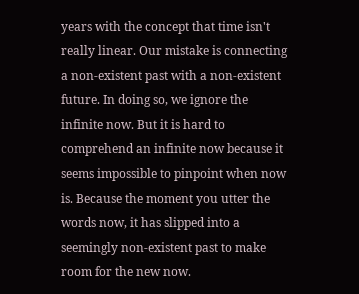years with the concept that time isn't really linear. Our mistake is connecting a non-existent past with a non-existent future. In doing so, we ignore the infinite now. But it is hard to comprehend an infinite now because it seems impossible to pinpoint when now is. Because the moment you utter the words now, it has slipped into a seemingly non-existent past to make room for the new now.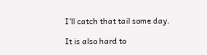I'll catch that tail some day.

It is also hard to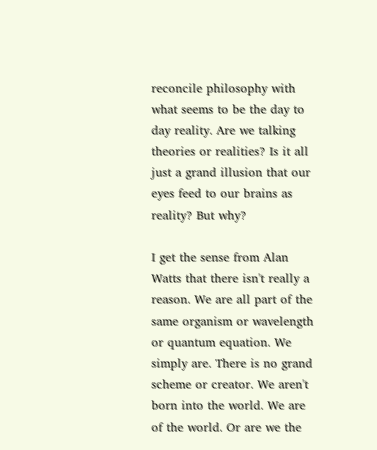reconcile philosophy with what seems to be the day to day reality. Are we talking theories or realities? Is it all just a grand illusion that our eyes feed to our brains as reality? But why?

I get the sense from Alan Watts that there isn't really a reason. We are all part of the same organism or wavelength or quantum equation. We simply are. There is no grand scheme or creator. We aren't born into the world. We are of the world. Or are we the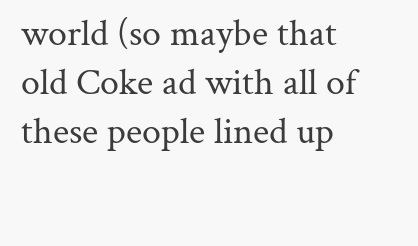world (so maybe that old Coke ad with all of these people lined up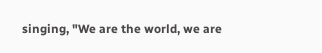singing, "We are the world, we are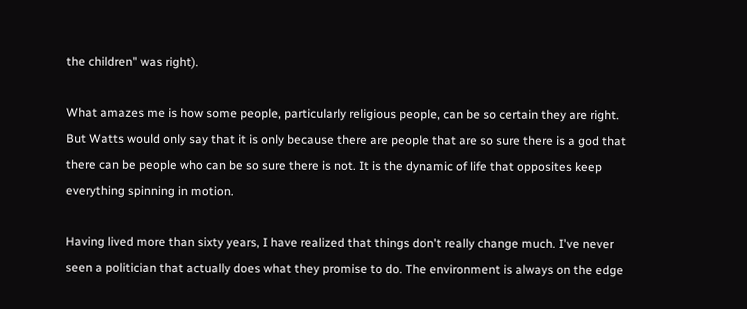the children" was right).

What amazes me is how some people, particularly religious people, can be so certain they are right. But Watts would only say that it is only because there are people that are so sure there is a god that there can be people who can be so sure there is not. It is the dynamic of life that opposites keep everything spinning in motion.

Having lived more than sixty years, I have realized that things don't really change much. I've never seen a politician that actually does what they promise to do. The environment is always on the edge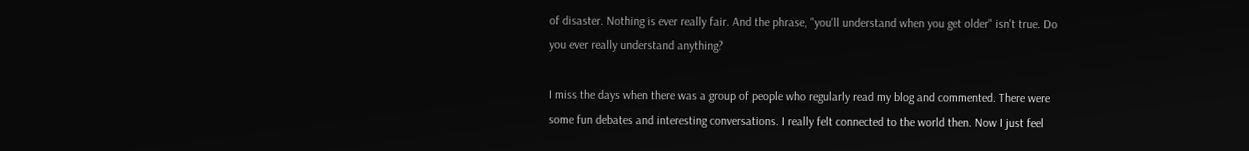of disaster. Nothing is ever really fair. And the phrase, "you'll understand when you get older" isn't true. Do you ever really understand anything?

I miss the days when there was a group of people who regularly read my blog and commented. There were some fun debates and interesting conversations. I really felt connected to the world then. Now I just feel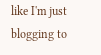like I'm just blogging to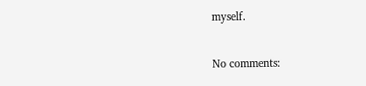myself.

No comments: